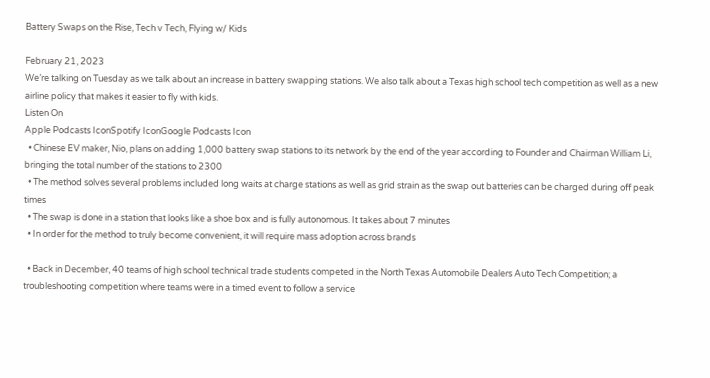Battery Swaps on the Rise, Tech v Tech, Flying w/ Kids

February 21, 2023
We’re talking on Tuesday as we talk about an increase in battery swapping stations. We also talk about a Texas high school tech competition as well as a new airline policy that makes it easier to fly with kids.
Listen On
Apple Podcasts IconSpotify IconGoogle Podcasts Icon
  • Chinese EV maker, Nio, plans on adding 1,000 battery swap stations to its network by the end of the year according to Founder and Chairman William Li, bringing the total number of the stations to 2300
  • The method solves several problems included long waits at charge stations as well as grid strain as the swap out batteries can be charged during off peak times
  • The swap is done in a station that looks like a shoe box and is fully autonomous. It takes about 7 minutes
  • In order for the method to truly become convenient, it will require mass adoption across brands

  • Back in December, 40 teams of high school technical trade students competed in the North Texas Automobile Dealers Auto Tech Competition; a troubleshooting competition where teams were in a timed event to follow a service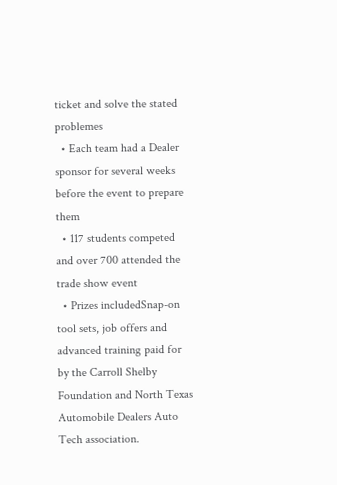ticket and solve the stated problemes
  • Each team had a Dealer sponsor for several weeks before the event to prepare them
  • 117 students competed and over 700 attended the trade show event
  • Prizes includedSnap-on tool sets, job offers and advanced training paid for by the Carroll Shelby Foundation and North Texas Automobile Dealers Auto Tech association.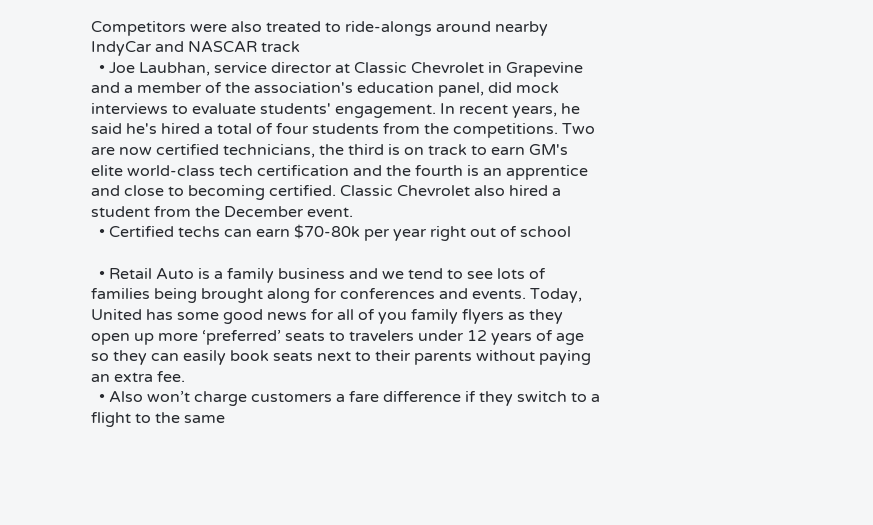Competitors were also treated to ride-alongs around nearby IndyCar and NASCAR track
  • Joe Laubhan, service director at Classic Chevrolet in Grapevine and a member of the association's education panel, did mock interviews to evaluate students' engagement. In recent years, he said he's hired a total of four students from the competitions. Two are now certified technicians, the third is on track to earn GM's elite world-class tech certification and the fourth is an apprentice and close to becoming certified. Classic Chevrolet also hired a student from the December event.
  • Certified techs can earn $70-80k per year right out of school

  • Retail Auto is a family business and we tend to see lots of families being brought along for conferences and events. Today, United has some good news for all of you family flyers as they open up more ‘preferred’ seats to travelers under 12 years of age so they can easily book seats next to their parents without paying an extra fee.
  • Also won’t charge customers a fare difference if they switch to a flight to the same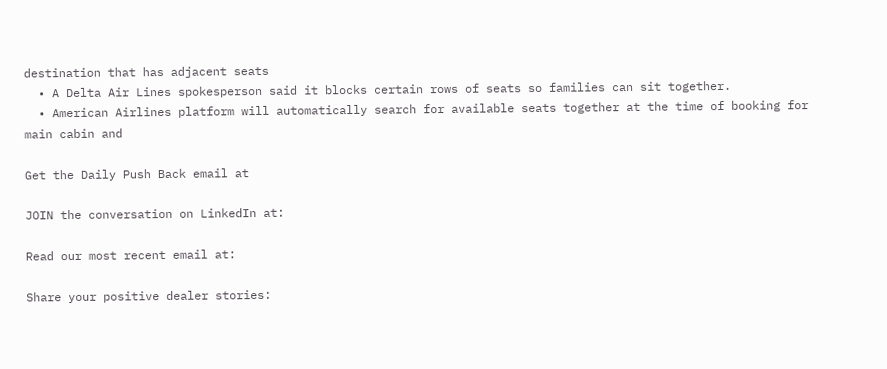destination that has adjacent seats
  • A Delta Air Lines spokesperson said it blocks certain rows of seats so families can sit together.
  • American Airlines platform will automatically search for available seats together at the time of booking for main cabin and

Get the Daily Push Back email at

JOIN the conversation on LinkedIn at:

Read our most recent email at:

Share your positive dealer stories: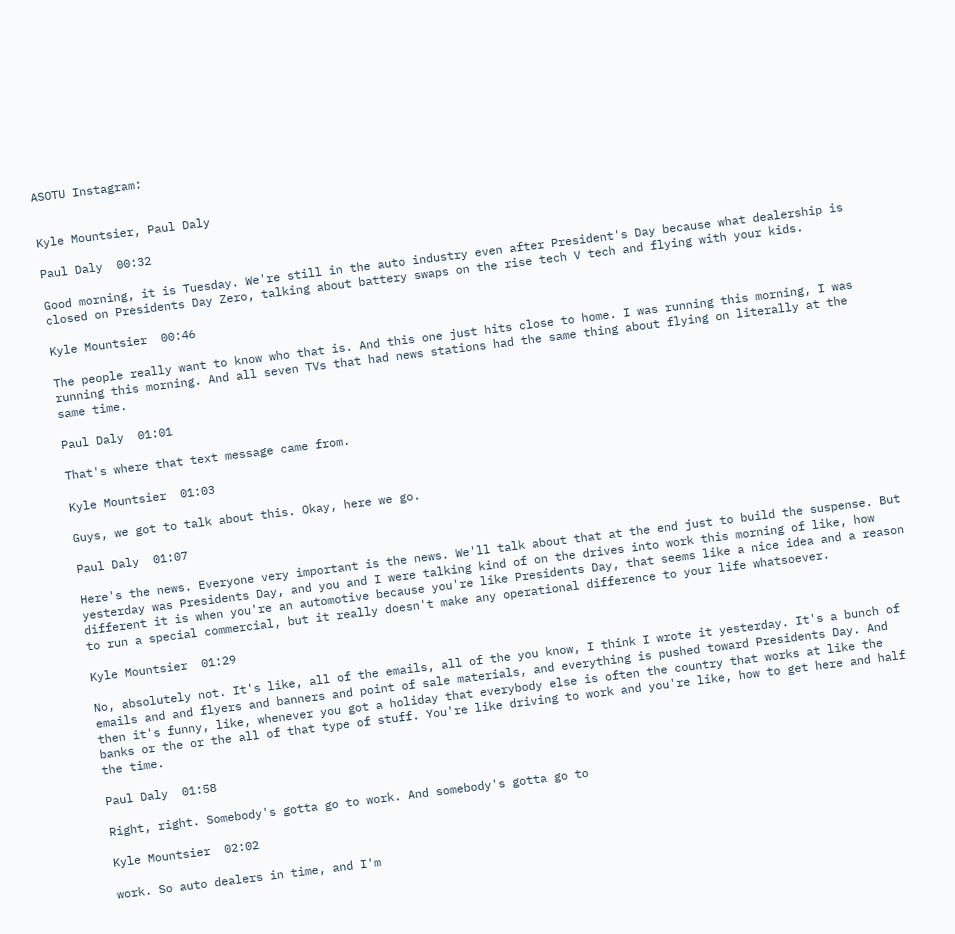ASOTU Instagram:


Kyle Mountsier, Paul Daly

Paul Daly  00:32

Good morning, it is Tuesday. We're still in the auto industry even after President's Day because what dealership is closed on Presidents Day Zero, talking about battery swaps on the rise tech V tech and flying with your kids.

Kyle Mountsier  00:46

The people really want to know who that is. And this one just hits close to home. I was running this morning, I was running this morning. And all seven TVs that had news stations had the same thing about flying on literally at the same time.

Paul Daly  01:01

That's where that text message came from.

Kyle Mountsier  01:03

Guys, we got to talk about this. Okay, here we go.

Paul Daly  01:07

Here's the news. Everyone very important is the news. We'll talk about that at the end just to build the suspense. But yesterday was Presidents Day, and you and I were talking kind of on the drives into work this morning of like, how different it is when you're an automotive because you're like Presidents Day, that seems like a nice idea and a reason to run a special commercial, but it really doesn't make any operational difference to your life whatsoever.

Kyle Mountsier  01:29

No, absolutely not. It's like, all of the emails, all of the you know, I think I wrote it yesterday. It's a bunch of emails and and flyers and banners and point of sale materials, and everything is pushed toward Presidents Day. And then it's funny, like, whenever you got a holiday that everybody else is often the country that works at like the banks or the or the all of that type of stuff. You're like driving to work and you're like, how to get here and half the time.

Paul Daly  01:58

Right, right. Somebody's gotta go to work. And somebody's gotta go to

Kyle Mountsier  02:02

work. So auto dealers in time, and I'm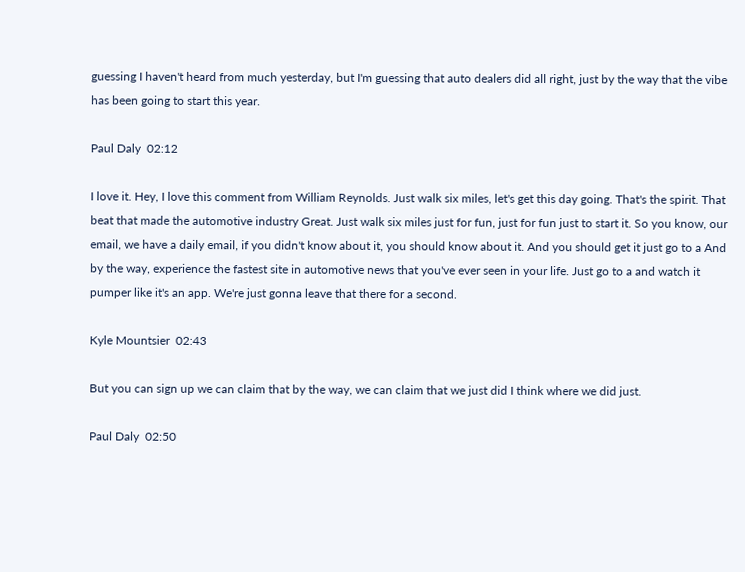guessing I haven't heard from much yesterday, but I'm guessing that auto dealers did all right, just by the way that the vibe has been going to start this year.

Paul Daly  02:12

I love it. Hey, I love this comment from William Reynolds. Just walk six miles, let's get this day going. That's the spirit. That beat that made the automotive industry Great. Just walk six miles just for fun, just for fun just to start it. So you know, our email, we have a daily email, if you didn't know about it, you should know about it. And you should get it just go to a And by the way, experience the fastest site in automotive news that you've ever seen in your life. Just go to a and watch it pumper like it's an app. We're just gonna leave that there for a second.

Kyle Mountsier  02:43

But you can sign up we can claim that by the way, we can claim that we just did I think where we did just.

Paul Daly  02:50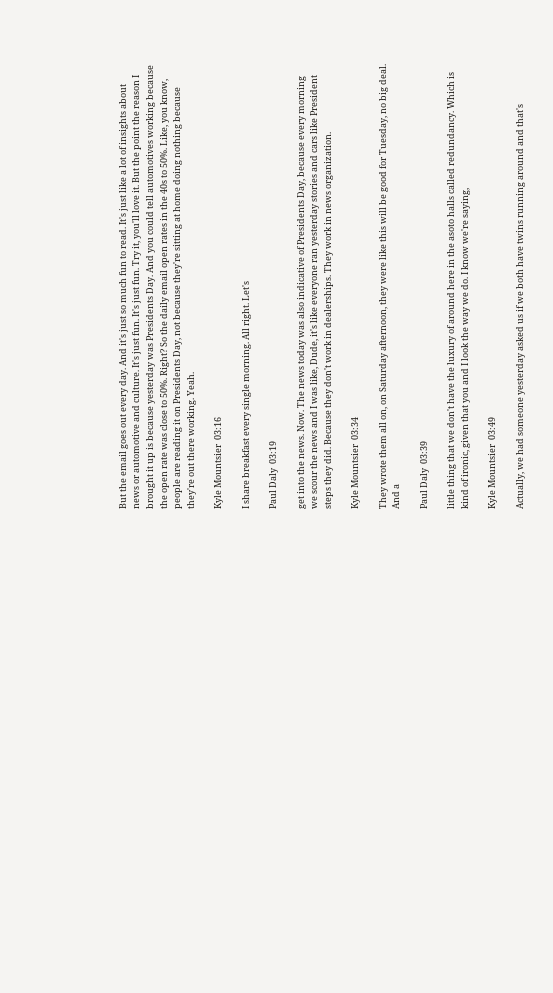But the email goes out every day. And it's just so much fun to read. It's just like a lot of insights about news or automotive and culture. It's just fun. It's just fun. Try it, you'll love it. But the point the reason I brought it up is because yesterday was Presidents Day. And you could tell automotives working because the open rate was close to 50%. Right? So the daily email open rates in the 40s to 50%. Like, you know, people are reading it on Presidents Day, not because they're sitting at home doing nothing because they're out there working. Yeah.

Kyle Mountsier  03:16

I share breakfast every single morning. All right. Let's

Paul Daly  03:19

get into the news. Now. The news today was also indicative of Presidents Day, because every morning we scour the news and I was like, Dude, it's like everyone ran yesterday stories and cars like President steps they did. Because they don't work in dealerships. They work in news organization.

Kyle Mountsier  03:34

They wrote them all on, on Saturday afternoon, they were like this will be good for Tuesday, no big deal. And a

Paul Daly  03:39

little thing that we don't have the luxury of around here in the asoto halls called redundancy. Which is kind of ironic, given that you and I look the way we do. I know we're saying,

Kyle Mountsier  03:49

Actually, we had someone yesterday asked us if we both have twins running around and that's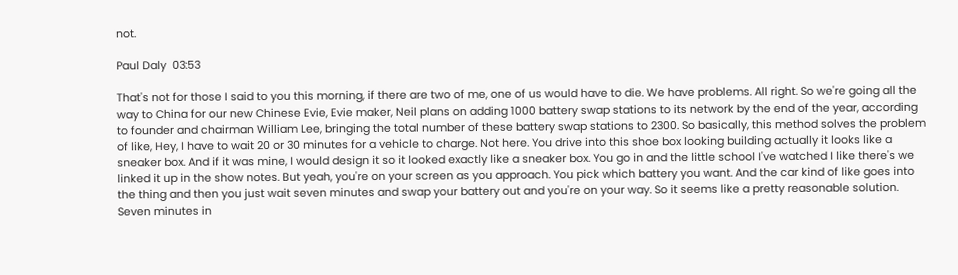not.

Paul Daly  03:53

That's not for those I said to you this morning, if there are two of me, one of us would have to die. We have problems. All right. So we're going all the way to China for our new Chinese Evie, Evie maker, Neil plans on adding 1000 battery swap stations to its network by the end of the year, according to founder and chairman William Lee, bringing the total number of these battery swap stations to 2300. So basically, this method solves the problem of like, Hey, I have to wait 20 or 30 minutes for a vehicle to charge. Not here. You drive into this shoe box looking building actually it looks like a sneaker box. And if it was mine, I would design it so it looked exactly like a sneaker box. You go in and the little school I've watched I like there's we linked it up in the show notes. But yeah, you're on your screen as you approach. You pick which battery you want. And the car kind of like goes into the thing and then you just wait seven minutes and swap your battery out and you're on your way. So it seems like a pretty reasonable solution. Seven minutes in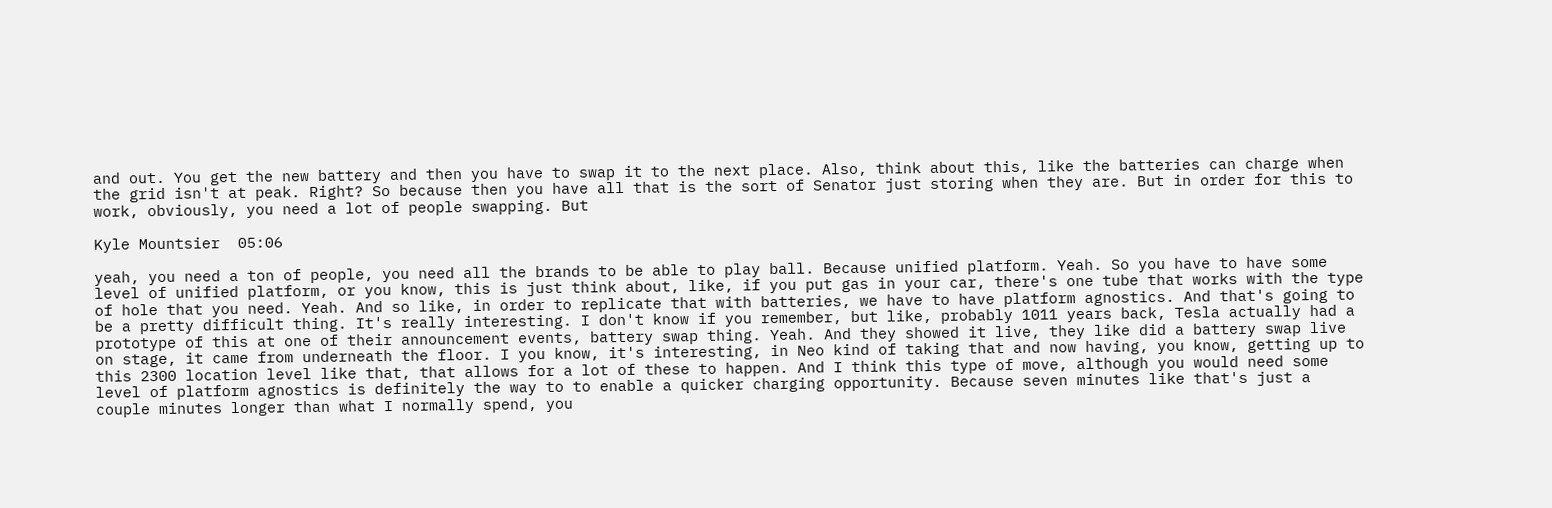and out. You get the new battery and then you have to swap it to the next place. Also, think about this, like the batteries can charge when the grid isn't at peak. Right? So because then you have all that is the sort of Senator just storing when they are. But in order for this to work, obviously, you need a lot of people swapping. But

Kyle Mountsier  05:06

yeah, you need a ton of people, you need all the brands to be able to play ball. Because unified platform. Yeah. So you have to have some level of unified platform, or you know, this is just think about, like, if you put gas in your car, there's one tube that works with the type of hole that you need. Yeah. And so like, in order to replicate that with batteries, we have to have platform agnostics. And that's going to be a pretty difficult thing. It's really interesting. I don't know if you remember, but like, probably 1011 years back, Tesla actually had a prototype of this at one of their announcement events, battery swap thing. Yeah. And they showed it live, they like did a battery swap live on stage, it came from underneath the floor. I you know, it's interesting, in Neo kind of taking that and now having, you know, getting up to this 2300 location level like that, that allows for a lot of these to happen. And I think this type of move, although you would need some level of platform agnostics is definitely the way to to enable a quicker charging opportunity. Because seven minutes like that's just a couple minutes longer than what I normally spend, you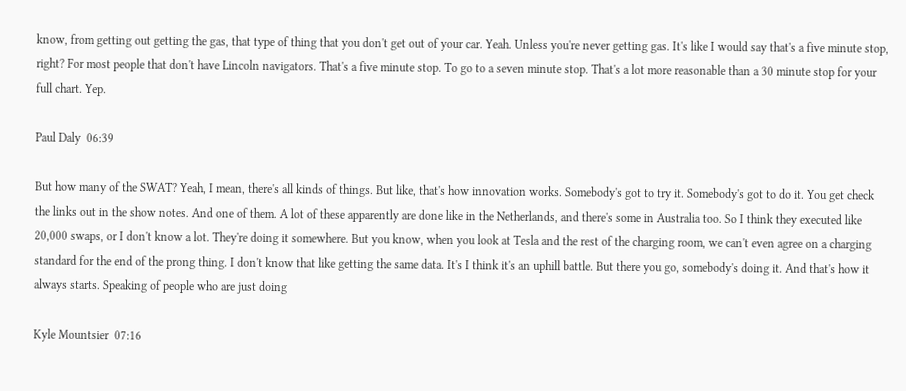know, from getting out getting the gas, that type of thing that you don't get out of your car. Yeah. Unless you're never getting gas. It's like I would say that's a five minute stop, right? For most people that don't have Lincoln navigators. That's a five minute stop. To go to a seven minute stop. That's a lot more reasonable than a 30 minute stop for your full chart. Yep.

Paul Daly  06:39

But how many of the SWAT? Yeah, I mean, there's all kinds of things. But like, that's how innovation works. Somebody's got to try it. Somebody's got to do it. You get check the links out in the show notes. And one of them. A lot of these apparently are done like in the Netherlands, and there's some in Australia too. So I think they executed like 20,000 swaps, or I don't know a lot. They're doing it somewhere. But you know, when you look at Tesla and the rest of the charging room, we can't even agree on a charging standard for the end of the prong thing. I don't know that like getting the same data. It's I think it's an uphill battle. But there you go, somebody's doing it. And that's how it always starts. Speaking of people who are just doing

Kyle Mountsier  07:16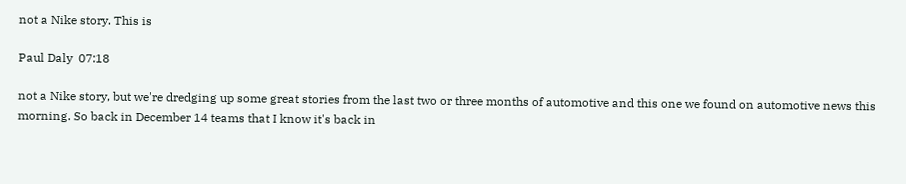not a Nike story. This is

Paul Daly  07:18

not a Nike story, but we're dredging up some great stories from the last two or three months of automotive and this one we found on automotive news this morning. So back in December 14 teams that I know it's back in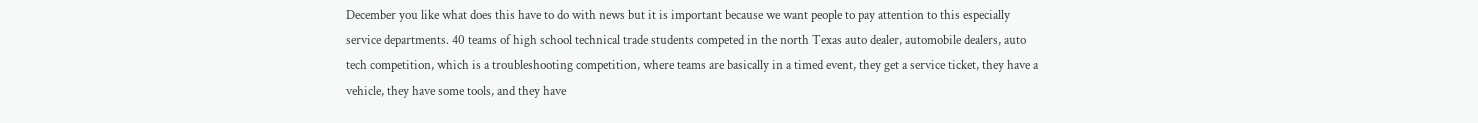December you like what does this have to do with news but it is important because we want people to pay attention to this especially service departments. 40 teams of high school technical trade students competed in the north Texas auto dealer, automobile dealers, auto tech competition, which is a troubleshooting competition, where teams are basically in a timed event, they get a service ticket, they have a vehicle, they have some tools, and they have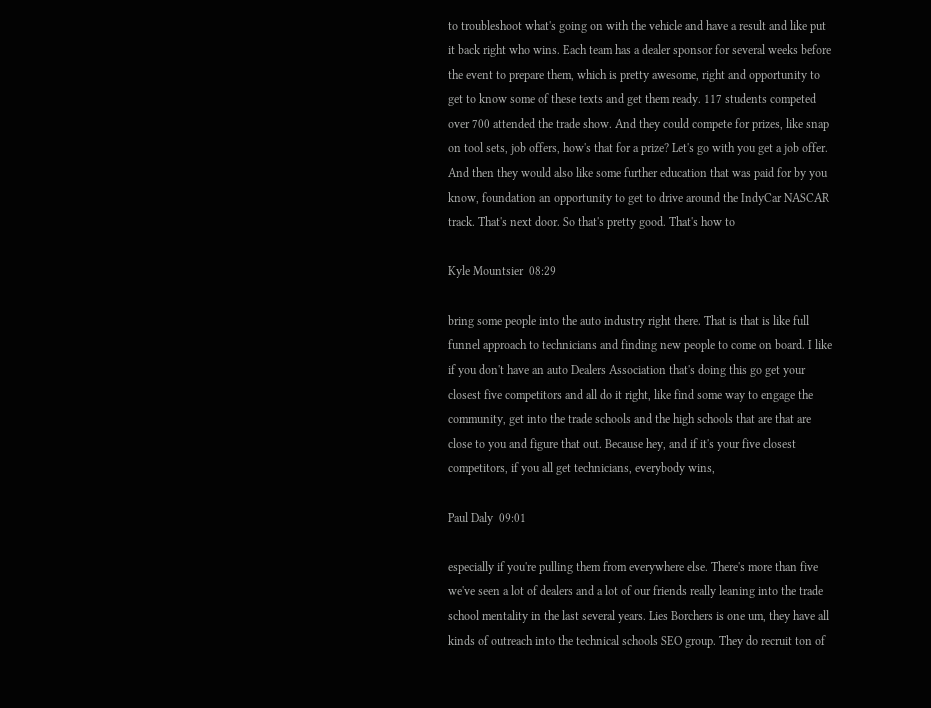to troubleshoot what's going on with the vehicle and have a result and like put it back right who wins. Each team has a dealer sponsor for several weeks before the event to prepare them, which is pretty awesome, right and opportunity to get to know some of these texts and get them ready. 117 students competed over 700 attended the trade show. And they could compete for prizes, like snap on tool sets, job offers, how's that for a prize? Let's go with you get a job offer. And then they would also like some further education that was paid for by you know, foundation an opportunity to get to drive around the IndyCar NASCAR track. That's next door. So that's pretty good. That's how to

Kyle Mountsier  08:29

bring some people into the auto industry right there. That is that is like full funnel approach to technicians and finding new people to come on board. I like if you don't have an auto Dealers Association that's doing this go get your closest five competitors and all do it right, like find some way to engage the community, get into the trade schools and the high schools that are that are close to you and figure that out. Because hey, and if it's your five closest competitors, if you all get technicians, everybody wins,

Paul Daly  09:01

especially if you're pulling them from everywhere else. There's more than five we've seen a lot of dealers and a lot of our friends really leaning into the trade school mentality in the last several years. Lies Borchers is one um, they have all kinds of outreach into the technical schools SEO group. They do recruit ton of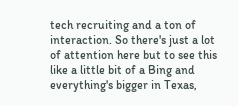tech recruiting and a ton of interaction. So there's just a lot of attention here but to see this like a little bit of a Bing and everything's bigger in Texas,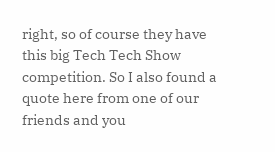right, so of course they have this big Tech Tech Show competition. So I also found a quote here from one of our friends and you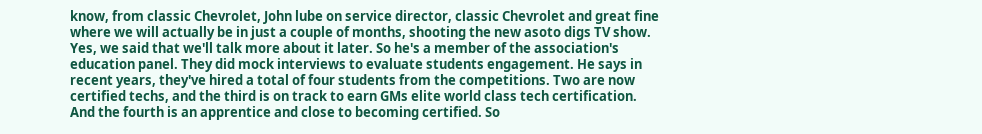know, from classic Chevrolet, John lube on service director, classic Chevrolet and great fine where we will actually be in just a couple of months, shooting the new asoto digs TV show. Yes, we said that we'll talk more about it later. So he's a member of the association's education panel. They did mock interviews to evaluate students engagement. He says in recent years, they've hired a total of four students from the competitions. Two are now certified techs, and the third is on track to earn GMs elite world class tech certification. And the fourth is an apprentice and close to becoming certified. So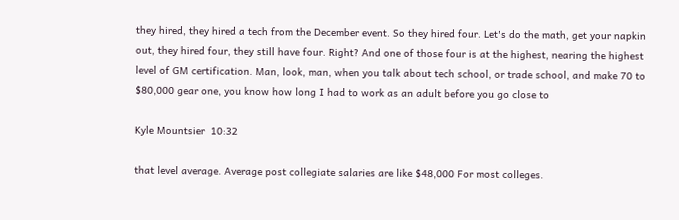they hired, they hired a tech from the December event. So they hired four. Let's do the math, get your napkin out, they hired four, they still have four. Right? And one of those four is at the highest, nearing the highest level of GM certification. Man, look, man, when you talk about tech school, or trade school, and make 70 to $80,000 gear one, you know how long I had to work as an adult before you go close to

Kyle Mountsier  10:32

that level average. Average post collegiate salaries are like $48,000 For most colleges.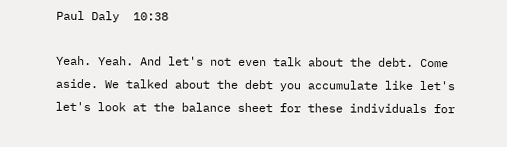Paul Daly  10:38

Yeah. Yeah. And let's not even talk about the debt. Come aside. We talked about the debt you accumulate like let's let's look at the balance sheet for these individuals for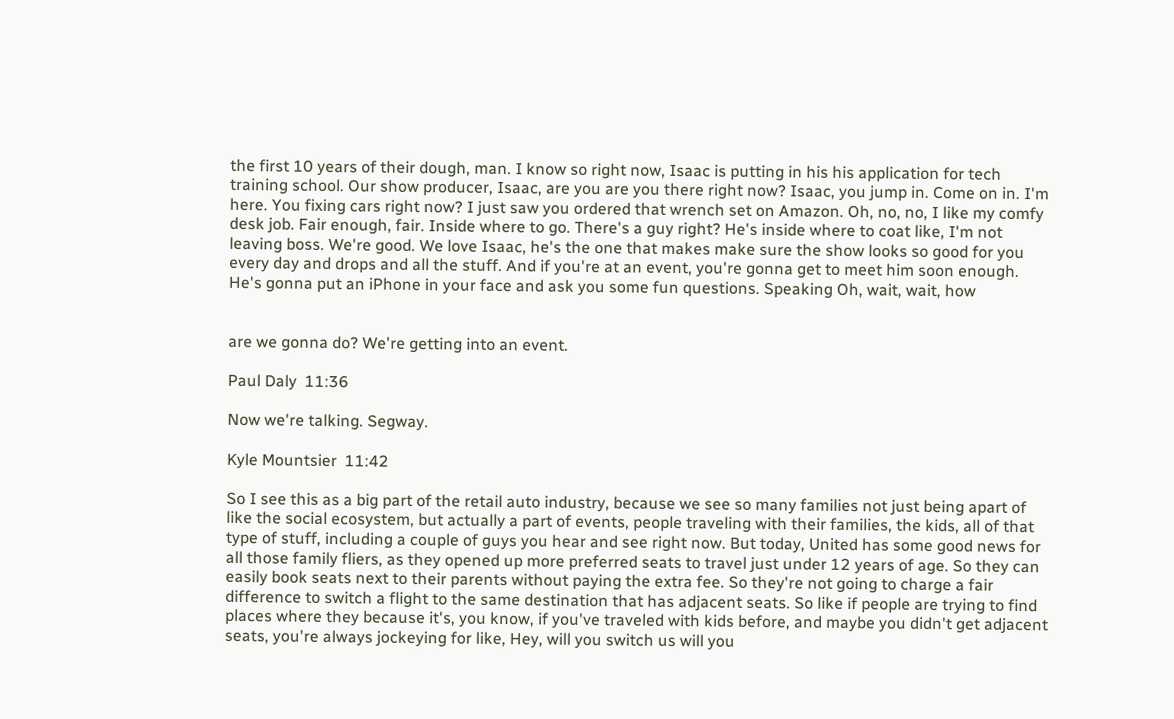the first 10 years of their dough, man. I know so right now, Isaac is putting in his his application for tech training school. Our show producer, Isaac, are you are you there right now? Isaac, you jump in. Come on in. I'm here. You fixing cars right now? I just saw you ordered that wrench set on Amazon. Oh, no, no, I like my comfy desk job. Fair enough, fair. Inside where to go. There's a guy right? He's inside where to coat like, I'm not leaving boss. We're good. We love Isaac, he's the one that makes make sure the show looks so good for you every day and drops and all the stuff. And if you're at an event, you're gonna get to meet him soon enough. He's gonna put an iPhone in your face and ask you some fun questions. Speaking Oh, wait, wait, how


are we gonna do? We're getting into an event.

Paul Daly  11:36

Now we're talking. Segway.

Kyle Mountsier  11:42

So I see this as a big part of the retail auto industry, because we see so many families not just being apart of like the social ecosystem, but actually a part of events, people traveling with their families, the kids, all of that type of stuff, including a couple of guys you hear and see right now. But today, United has some good news for all those family fliers, as they opened up more preferred seats to travel just under 12 years of age. So they can easily book seats next to their parents without paying the extra fee. So they're not going to charge a fair difference to switch a flight to the same destination that has adjacent seats. So like if people are trying to find places where they because it's, you know, if you've traveled with kids before, and maybe you didn't get adjacent seats, you're always jockeying for like, Hey, will you switch us will you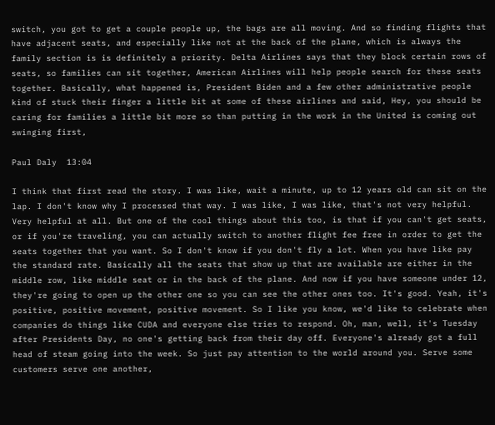switch, you got to get a couple people up, the bags are all moving. And so finding flights that have adjacent seats, and especially like not at the back of the plane, which is always the family section is is definitely a priority. Delta Airlines says that they block certain rows of seats, so families can sit together, American Airlines will help people search for these seats together. Basically, what happened is, President Biden and a few other administrative people kind of stuck their finger a little bit at some of these airlines and said, Hey, you should be caring for families a little bit more so than putting in the work in the United is coming out swinging first,

Paul Daly  13:04

I think that first read the story. I was like, wait a minute, up to 12 years old can sit on the lap. I don't know why I processed that way. I was like, I was like, that's not very helpful. Very helpful at all. But one of the cool things about this too, is that if you can't get seats, or if you're traveling, you can actually switch to another flight fee free in order to get the seats together that you want. So I don't know if you don't fly a lot. When you have like pay the standard rate. Basically all the seats that show up that are available are either in the middle row, like middle seat or in the back of the plane. And now if you have someone under 12, they're going to open up the other one so you can see the other ones too. It's good. Yeah, it's positive, positive movement, positive movement. So I like you know, we'd like to celebrate when companies do things like CUDA and everyone else tries to respond. Oh, man, well, it's Tuesday after Presidents Day, no one's getting back from their day off. Everyone's already got a full head of steam going into the week. So just pay attention to the world around you. Serve some customers serve one another,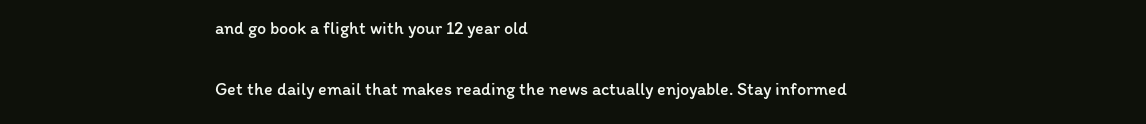and go book a flight with your 12 year old

Get the daily email that makes reading the news actually enjoyable. Stay informed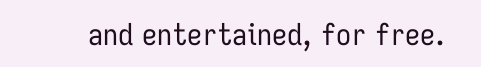and entertained, for free.